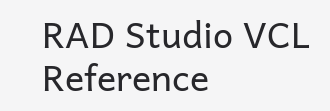RAD Studio VCL Reference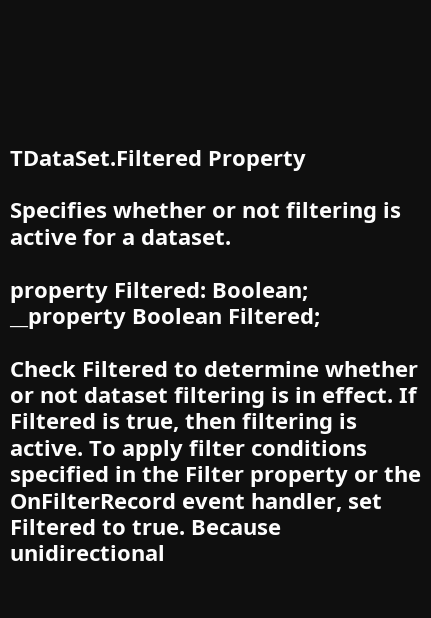TDataSet.Filtered Property

Specifies whether or not filtering is active for a dataset.

property Filtered: Boolean;
__property Boolean Filtered;

Check Filtered to determine whether or not dataset filtering is in effect. If Filtered is true, then filtering is active. To apply filter conditions specified in the Filter property or the OnFilterRecord event handler, set Filtered to true. Because unidirectional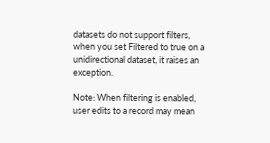datasets do not support filters, when you set Filtered to true on a unidirectional dataset, it raises an exception.

Note: When filtering is enabled, user edits to a record may mean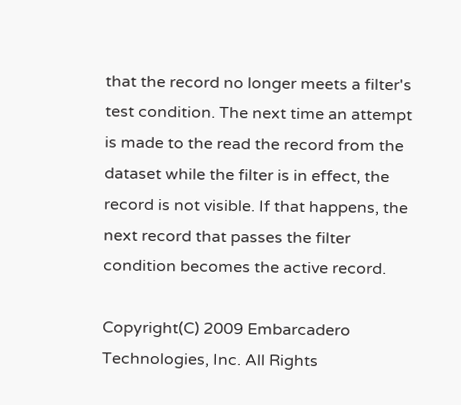that the record no longer meets a filter's test condition. The next time an attempt is made to the read the record from the dataset while the filter is in effect, the record is not visible. If that happens, the next record that passes the filter condition becomes the active record.

Copyright(C) 2009 Embarcadero Technologies, Inc. All Rights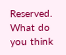Reserved.
What do you think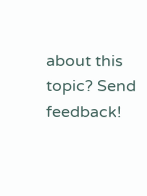about this topic? Send feedback!